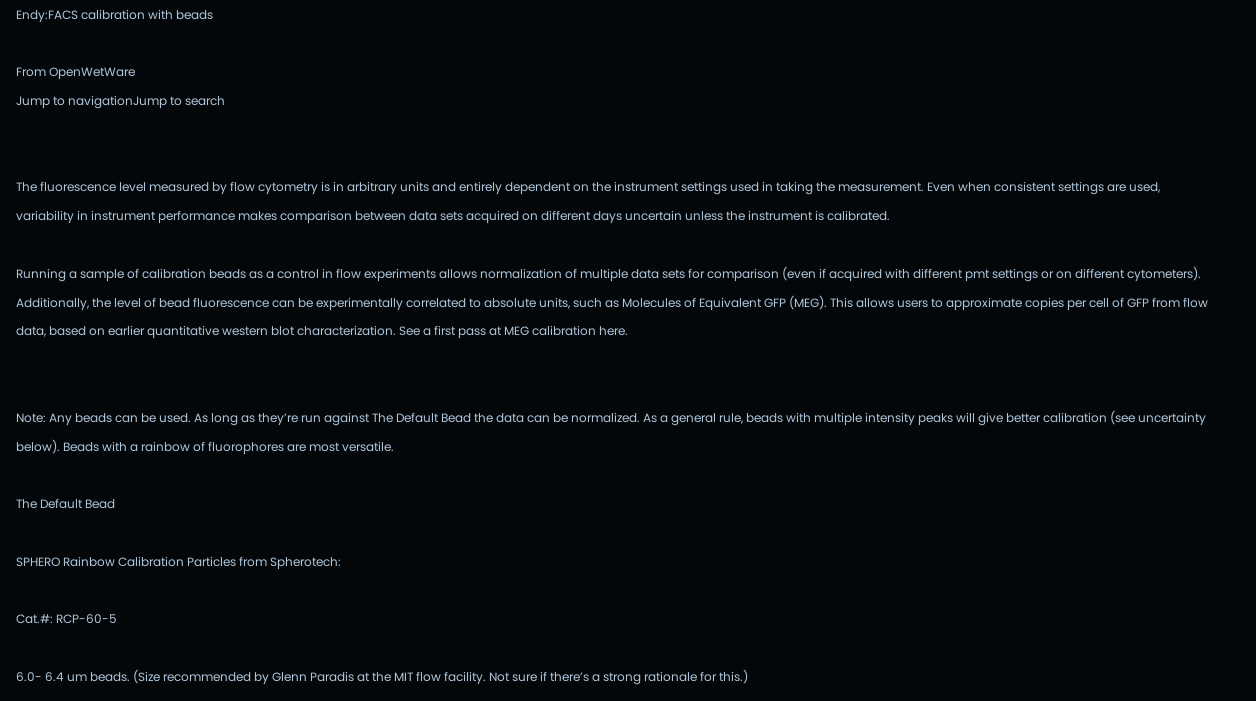Endy:FACS calibration with beads

From OpenWetWare
Jump to navigationJump to search


The fluorescence level measured by flow cytometry is in arbitrary units and entirely dependent on the instrument settings used in taking the measurement. Even when consistent settings are used, variability in instrument performance makes comparison between data sets acquired on different days uncertain unless the instrument is calibrated.

Running a sample of calibration beads as a control in flow experiments allows normalization of multiple data sets for comparison (even if acquired with different pmt settings or on different cytometers). Additionally, the level of bead fluorescence can be experimentally correlated to absolute units, such as Molecules of Equivalent GFP (MEG). This allows users to approximate copies per cell of GFP from flow data, based on earlier quantitative western blot characterization. See a first pass at MEG calibration here.


Note: Any beads can be used. As long as they’re run against The Default Bead the data can be normalized. As a general rule, beads with multiple intensity peaks will give better calibration (see uncertainty below). Beads with a rainbow of fluorophores are most versatile.

The Default Bead

SPHERO Rainbow Calibration Particles from Spherotech:

Cat.#: RCP-60-5

6.0- 6.4 um beads. (Size recommended by Glenn Paradis at the MIT flow facility. Not sure if there’s a strong rationale for this.)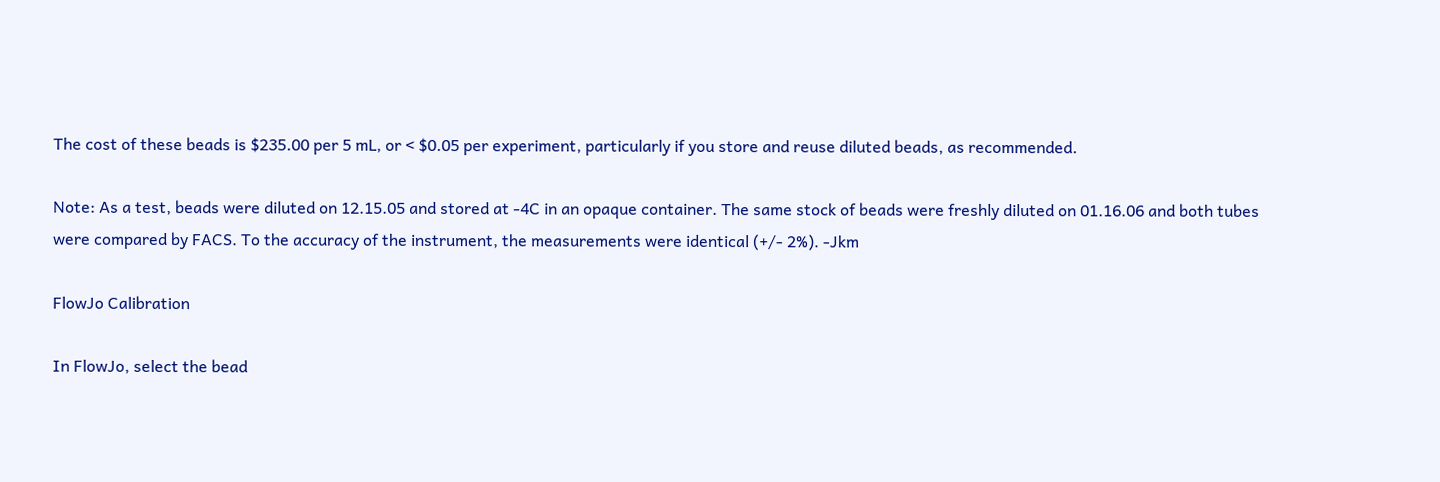The cost of these beads is $235.00 per 5 mL, or < $0.05 per experiment, particularly if you store and reuse diluted beads, as recommended.

Note: As a test, beads were diluted on 12.15.05 and stored at -4C in an opaque container. The same stock of beads were freshly diluted on 01.16.06 and both tubes were compared by FACS. To the accuracy of the instrument, the measurements were identical (+/- 2%). -Jkm

FlowJo Calibration

In FlowJo, select the bead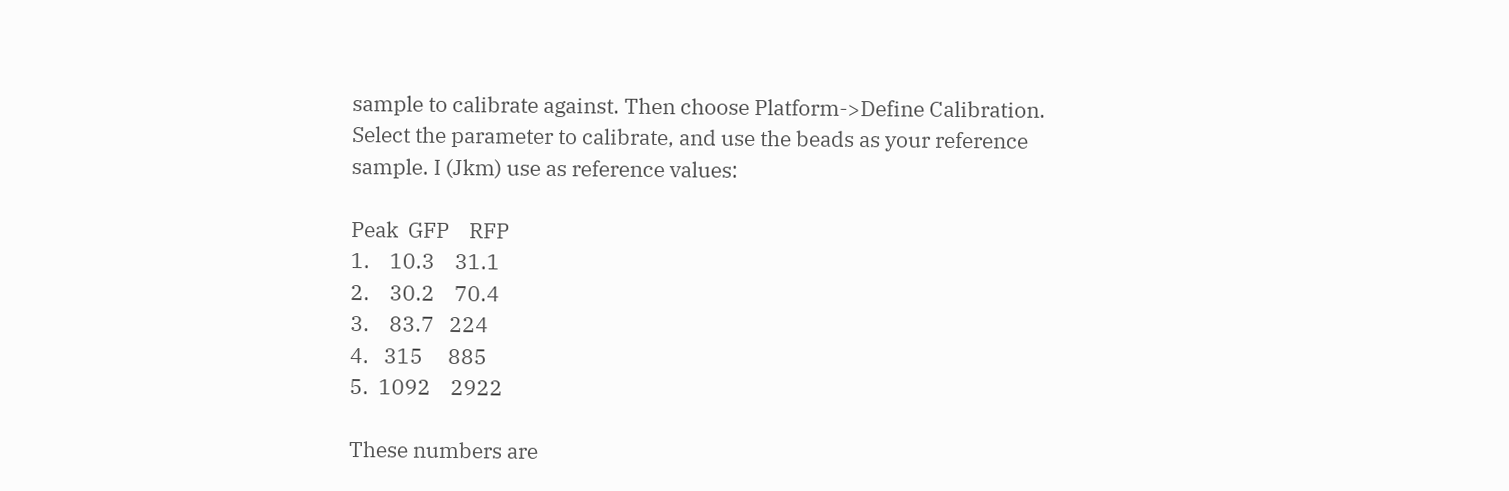sample to calibrate against. Then choose Platform->Define Calibration. Select the parameter to calibrate, and use the beads as your reference sample. I (Jkm) use as reference values:

Peak  GFP    RFP
1.    10.3    31.1
2.    30.2    70.4
3.    83.7   224
4.   315     885
5.  1092    2922

These numbers are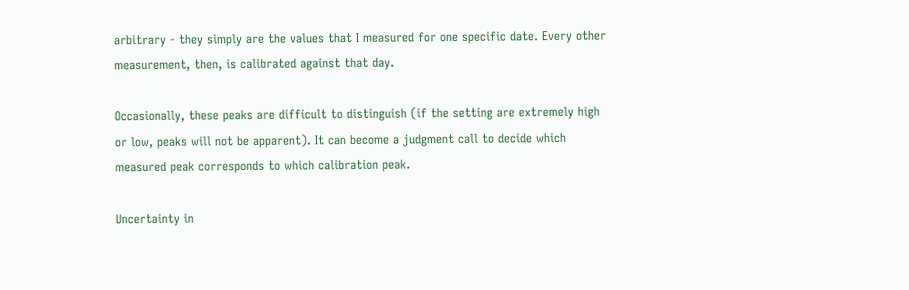arbitrary - they simply are the values that I measured for one specific date. Every other measurement, then, is calibrated against that day.

Occasionally, these peaks are difficult to distinguish (if the setting are extremely high or low, peaks will not be apparent). It can become a judgment call to decide which measured peak corresponds to which calibration peak.

Uncertainty in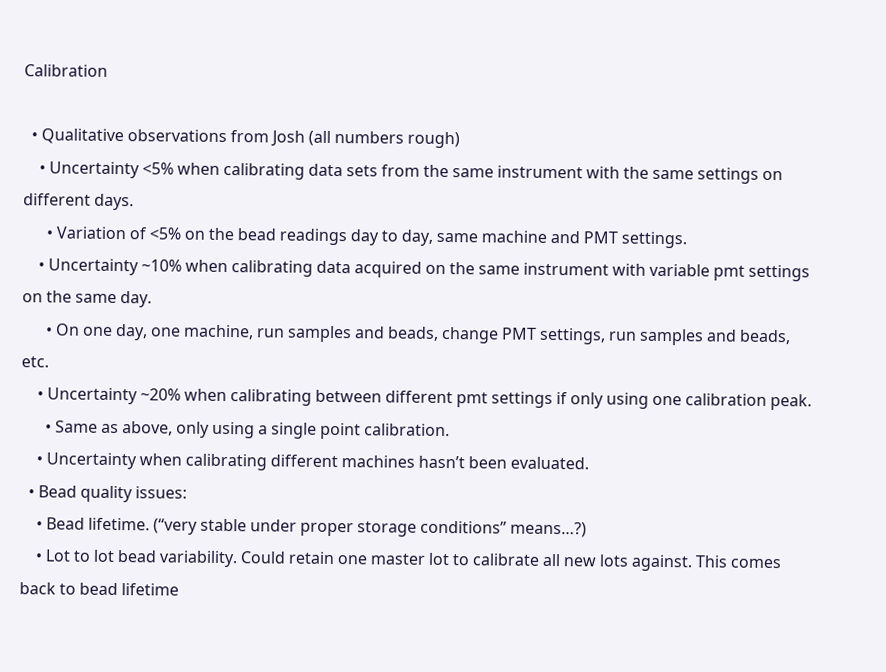Calibration

  • Qualitative observations from Josh (all numbers rough)
    • Uncertainty <5% when calibrating data sets from the same instrument with the same settings on different days.
      • Variation of <5% on the bead readings day to day, same machine and PMT settings.
    • Uncertainty ~10% when calibrating data acquired on the same instrument with variable pmt settings on the same day.
      • On one day, one machine, run samples and beads, change PMT settings, run samples and beads, etc.
    • Uncertainty ~20% when calibrating between different pmt settings if only using one calibration peak.
      • Same as above, only using a single point calibration.
    • Uncertainty when calibrating different machines hasn’t been evaluated.
  • Bead quality issues:
    • Bead lifetime. (“very stable under proper storage conditions” means…?)
    • Lot to lot bead variability. Could retain one master lot to calibrate all new lots against. This comes back to bead lifetime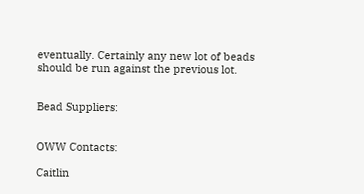eventually. Certainly any new lot of beads should be run against the previous lot.


Bead Suppliers:


OWW Contacts:

Caitlin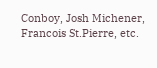Conboy, Josh Michener, Francois St.Pierre, etc.